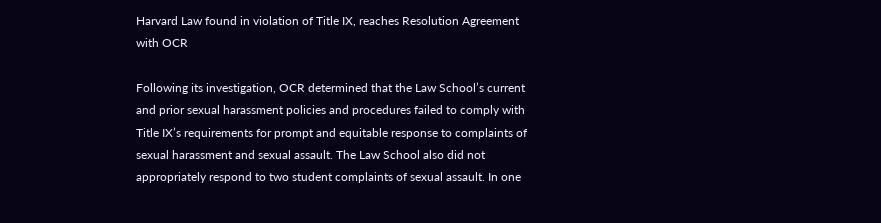Harvard Law found in violation of Title IX, reaches Resolution Agreement with OCR

Following its investigation, OCR determined that the Law School’s current and prior sexual harassment policies and procedures failed to comply with Title IX’s requirements for prompt and equitable response to complaints of sexual harassment and sexual assault. The Law School also did not appropriately respond to two student complaints of sexual assault. In one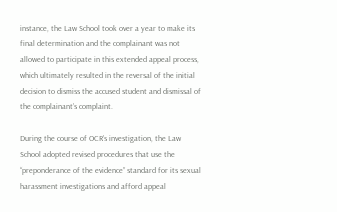instance, the Law School took over a year to make its final determination and the complainant was not allowed to participate in this extended appeal process, which ultimately resulted in the reversal of the initial decision to dismiss the accused student and dismissal of the complainant’s complaint.

During the course of OCR’s investigation, the Law School adopted revised procedures that use the “preponderance of the evidence” standard for its sexual harassment investigations and afford appeal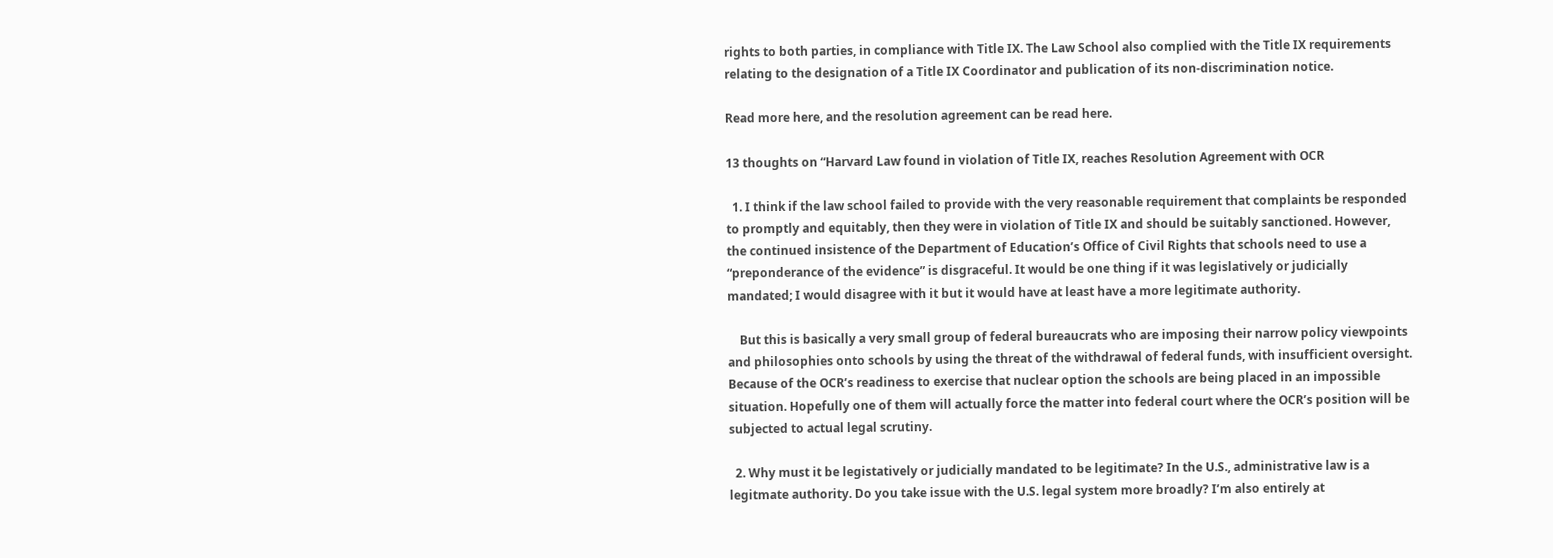rights to both parties, in compliance with Title IX. The Law School also complied with the Title IX requirements relating to the designation of a Title IX Coordinator and publication of its non-discrimination notice.

Read more here, and the resolution agreement can be read here.

13 thoughts on “Harvard Law found in violation of Title IX, reaches Resolution Agreement with OCR

  1. I think if the law school failed to provide with the very reasonable requirement that complaints be responded to promptly and equitably, then they were in violation of Title IX and should be suitably sanctioned. However, the continued insistence of the Department of Education’s Office of Civil Rights that schools need to use a “preponderance of the evidence” is disgraceful. It would be one thing if it was legislatively or judicially mandated; I would disagree with it but it would have at least have a more legitimate authority.

    But this is basically a very small group of federal bureaucrats who are imposing their narrow policy viewpoints and philosophies onto schools by using the threat of the withdrawal of federal funds, with insufficient oversight. Because of the OCR’s readiness to exercise that nuclear option the schools are being placed in an impossible situation. Hopefully one of them will actually force the matter into federal court where the OCR’s position will be subjected to actual legal scrutiny.

  2. Why must it be legistatively or judicially mandated to be legitimate? In the U.S., administrative law is a legitmate authority. Do you take issue with the U.S. legal system more broadly? I’m also entirely at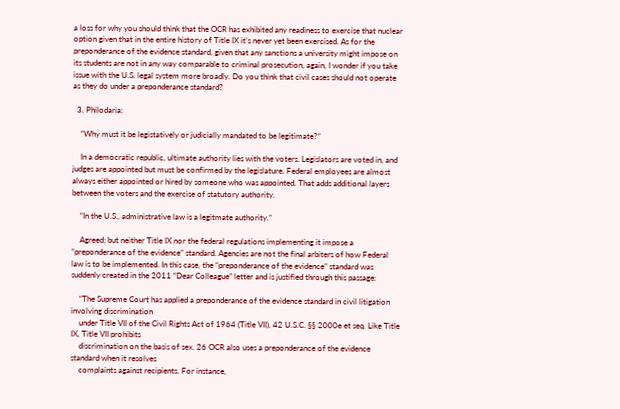a loss for why you should think that the OCR has exhibited any readiness to exercise that nuclear option given that in the entire history of Title IX it’s never yet been exercised. As for the preponderance of the evidence standard, given that any sanctions a university might impose on its students are not in any way comparable to criminal prosecution, again, I wonder if you take issue with the U.S. legal system more broadly. Do you think that civil cases should not operate as they do under a preponderance standard?

  3. Philodaria:

    “Why must it be legistatively or judicially mandated to be legitimate?”

    In a democratic republic, ultimate authority lies with the voters. Legislators are voted in, and judges are appointed but must be confirmed by the legislature. Federal employees are almost always either appointed or hired by someone who was appointed. That adds additional layers between the voters and the exercise of statutory authority.

    “In the U.S., administrative law is a legitmate authority.”

    Agreed; but neither Title IX nor the federal regulations implementing it impose a “preponderance of the evidence” standard. Agencies are not the final arbiters of how Federal law is to be implemented. In this case, the “preponderance of the evidence” standard was suddenly created in the 2011 “Dear Colleague” letter and is justified through this passage:

    “The Supreme Court has applied a preponderance of the evidence standard in civil litigation involving discrimination
    under Title VII of the Civil Rights Act of 1964 (Title VII), 42 U.S.C. §§ 2000e et seq. Like Title IX, Title VII prohibits
    discrimination on the basis of sex. 26 OCR also uses a preponderance of the evidence standard when it resolves
    complaints against recipients. For instance,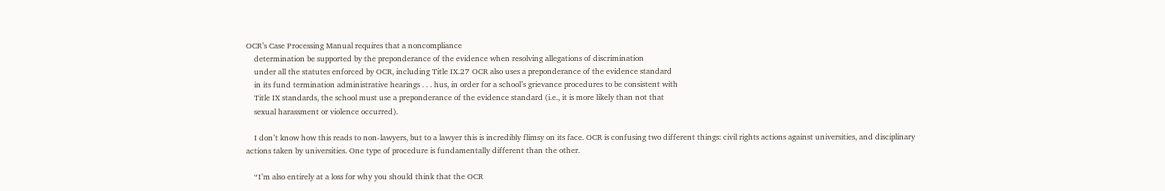OCR’s Case Processing Manual requires that a noncompliance
    determination be supported by the preponderance of the evidence when resolving allegations of discrimination
    under all the statutes enforced by OCR, including Title IX.27 OCR also uses a preponderance of the evidence standard
    in its fund termination administrative hearings . . . hus, in order for a school’s grievance procedures to be consistent with
    Title IX standards, the school must use a preponderance of the evidence standard (i.e., it is more likely than not that
    sexual harassment or violence occurred).

    I don’t know how this reads to non-lawyers, but to a lawyer this is incredibly flimsy on its face. OCR is confusing two different things: civil rights actions against universities, and disciplinary actions taken by universities. One type of procedure is fundamentally different than the other.

    “I’m also entirely at a loss for why you should think that the OCR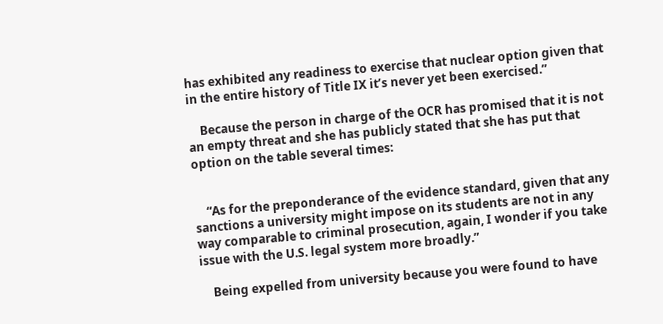has exhibited any readiness to exercise that nuclear option given that in the entire history of Title IX it’s never yet been exercised.”

    Because the person in charge of the OCR has promised that it is not an empty threat and she has publicly stated that she has put that option on the table several times:


    “As for the preponderance of the evidence standard, given that any sanctions a university might impose on its students are not in any way comparable to criminal prosecution, again, I wonder if you take issue with the U.S. legal system more broadly.”

    Being expelled from university because you were found to have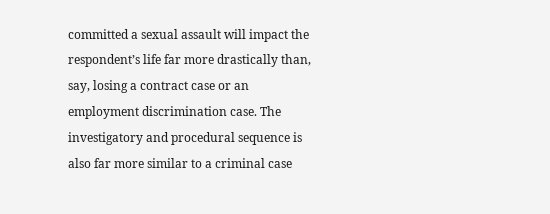committed a sexual assault will impact the respondent’s life far more drastically than, say, losing a contract case or an employment discrimination case. The investigatory and procedural sequence is also far more similar to a criminal case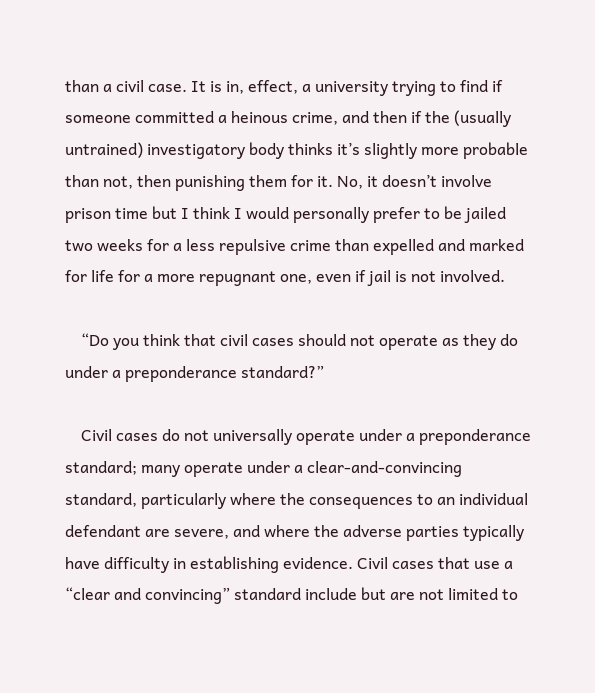than a civil case. It is in, effect, a university trying to find if someone committed a heinous crime, and then if the (usually untrained) investigatory body thinks it’s slightly more probable than not, then punishing them for it. No, it doesn’t involve prison time but I think I would personally prefer to be jailed two weeks for a less repulsive crime than expelled and marked for life for a more repugnant one, even if jail is not involved.

    “Do you think that civil cases should not operate as they do under a preponderance standard?”

    Civil cases do not universally operate under a preponderance standard; many operate under a clear-and-convincing standard, particularly where the consequences to an individual defendant are severe, and where the adverse parties typically have difficulty in establishing evidence. Civil cases that use a “clear and convincing” standard include but are not limited to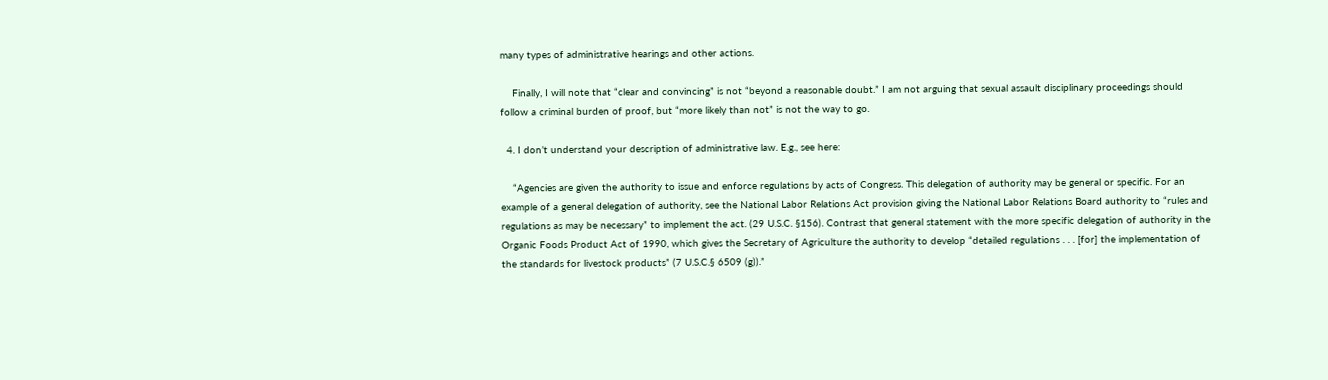many types of administrative hearings and other actions.

    Finally, I will note that “clear and convincing” is not “beyond a reasonable doubt.” I am not arguing that sexual assault disciplinary proceedings should follow a criminal burden of proof, but “more likely than not” is not the way to go.

  4. I don’t understand your description of administrative law. E.g., see here:

    “Agencies are given the authority to issue and enforce regulations by acts of Congress. This delegation of authority may be general or specific. For an example of a general delegation of authority, see the National Labor Relations Act provision giving the National Labor Relations Board authority to “rules and regulations as may be necessary” to implement the act. (29 U.S.C. §156). Contrast that general statement with the more specific delegation of authority in the Organic Foods Product Act of 1990, which gives the Secretary of Agriculture the authority to develop “detailed regulations . . . [for] the implementation of the standards for livestock products” (7 U.S.C.§ 6509 (g)).”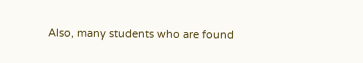Also, many students who are found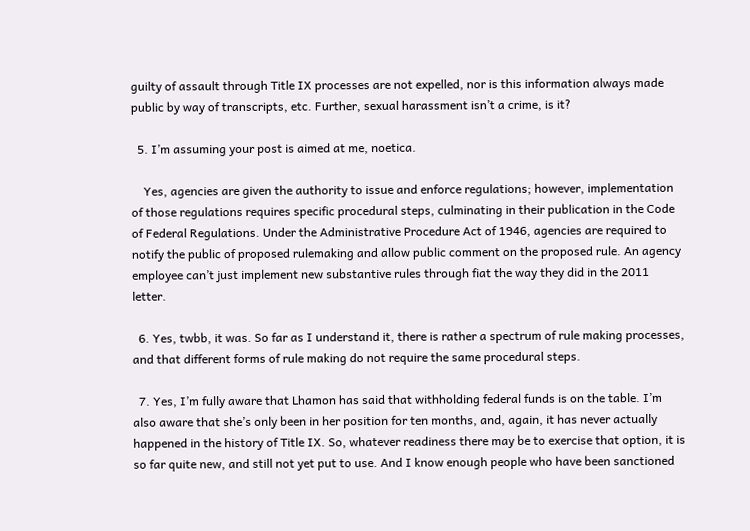guilty of assault through Title IX processes are not expelled, nor is this information always made public by way of transcripts, etc. Further, sexual harassment isn’t a crime, is it?

  5. I’m assuming your post is aimed at me, noetica.

    Yes, agencies are given the authority to issue and enforce regulations; however, implementation of those regulations requires specific procedural steps, culminating in their publication in the Code of Federal Regulations. Under the Administrative Procedure Act of 1946, agencies are required to notify the public of proposed rulemaking and allow public comment on the proposed rule. An agency employee can’t just implement new substantive rules through fiat the way they did in the 2011 letter.

  6. Yes, twbb, it was. So far as I understand it, there is rather a spectrum of rule making processes, and that different forms of rule making do not require the same procedural steps.

  7. Yes, I’m fully aware that Lhamon has said that withholding federal funds is on the table. I’m also aware that she’s only been in her position for ten months, and, again, it has never actually happened in the history of Title IX. So, whatever readiness there may be to exercise that option, it is so far quite new, and still not yet put to use. And I know enough people who have been sanctioned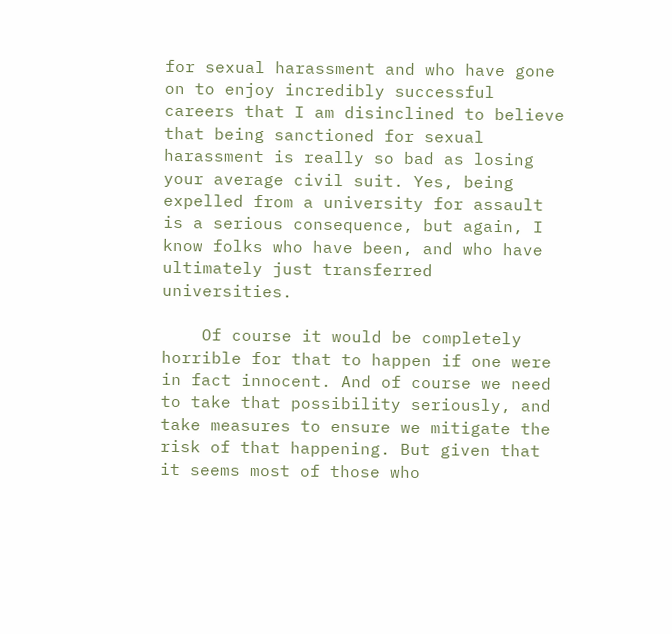for sexual harassment and who have gone on to enjoy incredibly successful careers that I am disinclined to believe that being sanctioned for sexual harassment is really so bad as losing your average civil suit. Yes, being expelled from a university for assault is a serious consequence, but again, I know folks who have been, and who have ultimately just transferred universities.

    Of course it would be completely horrible for that to happen if one were in fact innocent. And of course we need to take that possibility seriously, and take measures to ensure we mitigate the risk of that happening. But given that it seems most of those who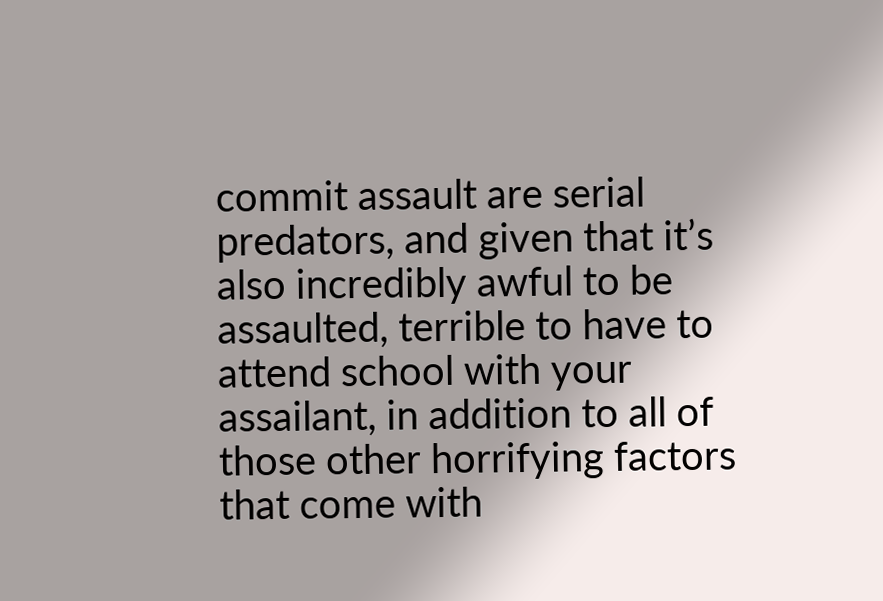commit assault are serial predators, and given that it’s also incredibly awful to be assaulted, terrible to have to attend school with your assailant, in addition to all of those other horrifying factors that come with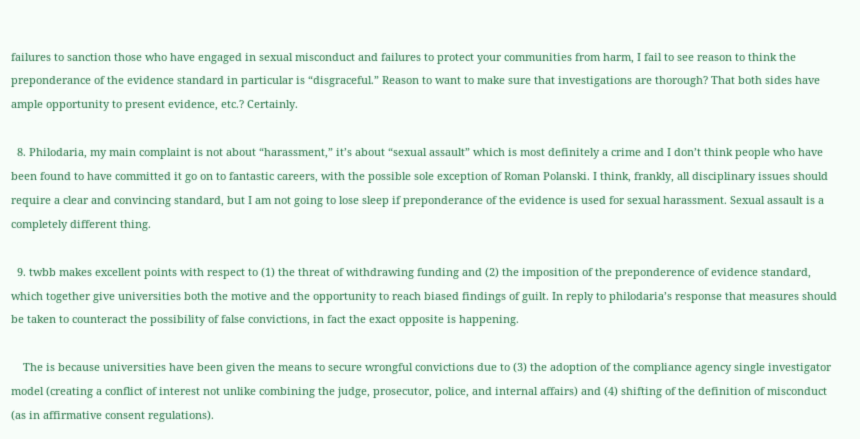failures to sanction those who have engaged in sexual misconduct and failures to protect your communities from harm, I fail to see reason to think the preponderance of the evidence standard in particular is “disgraceful.” Reason to want to make sure that investigations are thorough? That both sides have ample opportunity to present evidence, etc.? Certainly.

  8. Philodaria, my main complaint is not about “harassment,” it’s about “sexual assault” which is most definitely a crime and I don’t think people who have been found to have committed it go on to fantastic careers, with the possible sole exception of Roman Polanski. I think, frankly, all disciplinary issues should require a clear and convincing standard, but I am not going to lose sleep if preponderance of the evidence is used for sexual harassment. Sexual assault is a completely different thing.

  9. twbb makes excellent points with respect to (1) the threat of withdrawing funding and (2) the imposition of the preponderence of evidence standard, which together give universities both the motive and the opportunity to reach biased findings of guilt. In reply to philodaria’s response that measures should be taken to counteract the possibility of false convictions, in fact the exact opposite is happening.

    The is because universities have been given the means to secure wrongful convictions due to (3) the adoption of the compliance agency single investigator model (creating a conflict of interest not unlike combining the judge, prosecutor, police, and internal affairs) and (4) shifting of the definition of misconduct (as in affirmative consent regulations).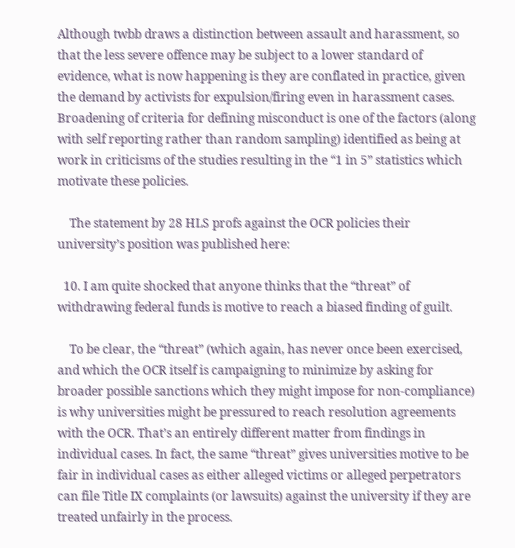Although twbb draws a distinction between assault and harassment, so that the less severe offence may be subject to a lower standard of evidence, what is now happening is they are conflated in practice, given the demand by activists for expulsion/firing even in harassment cases. Broadening of criteria for defining misconduct is one of the factors (along with self reporting rather than random sampling) identified as being at work in criticisms of the studies resulting in the “1 in 5” statistics which motivate these policies.

    The statement by 28 HLS profs against the OCR policies their university’s position was published here:

  10. I am quite shocked that anyone thinks that the “threat” of withdrawing federal funds is motive to reach a biased finding of guilt.

    To be clear, the “threat” (which again, has never once been exercised, and which the OCR itself is campaigning to minimize by asking for broader possible sanctions which they might impose for non-compliance) is why universities might be pressured to reach resolution agreements with the OCR. That’s an entirely different matter from findings in individual cases. In fact, the same “threat” gives universities motive to be fair in individual cases as either alleged victims or alleged perpetrators can file Title IX complaints (or lawsuits) against the university if they are treated unfairly in the process.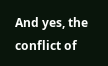And yes, the conflict of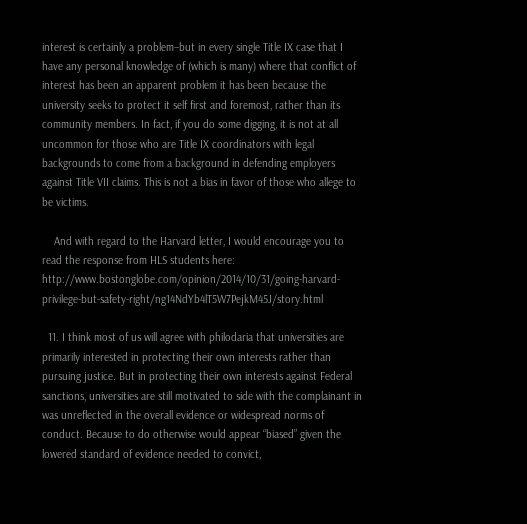interest is certainly a problem–but in every single Title IX case that I have any personal knowledge of (which is many) where that conflict of interest has been an apparent problem it has been because the university seeks to protect it self first and foremost, rather than its community members. In fact, if you do some digging, it is not at all uncommon for those who are Title IX coordinators with legal backgrounds to come from a background in defending employers against Title VII claims. This is not a bias in favor of those who allege to be victims.

    And with regard to the Harvard letter, I would encourage you to read the response from HLS students here: http://www.bostonglobe.com/opinion/2014/10/31/going-harvard-privilege-but-safety-right/ng14NdYb4lT5W7PejkM45J/story.html

  11. I think most of us will agree with philodaria that universities are primarily interested in protecting their own interests rather than pursuing justice. But in protecting their own interests against Federal sanctions, universities are still motivated to side with the complainant in was unreflected in the overall evidence or widespread norms of conduct. Because to do otherwise would appear “biased” given the lowered standard of evidence needed to convict,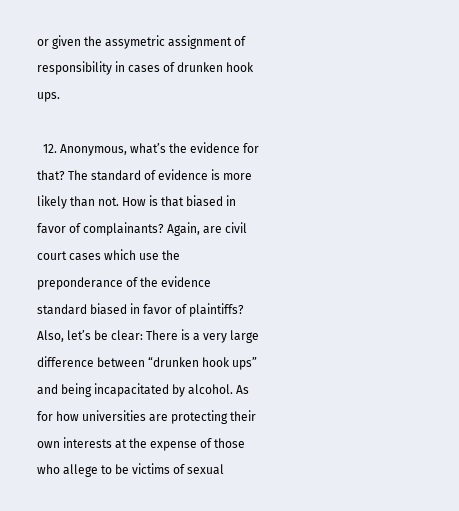or given the assymetric assignment of responsibility in cases of drunken hook ups.

  12. Anonymous, what’s the evidence for that? The standard of evidence is more likely than not. How is that biased in favor of complainants? Again, are civil court cases which use the preponderance of the evidence standard biased in favor of plaintiffs? Also, let’s be clear: There is a very large difference between “drunken hook ups” and being incapacitated by alcohol. As for how universities are protecting their own interests at the expense of those who allege to be victims of sexual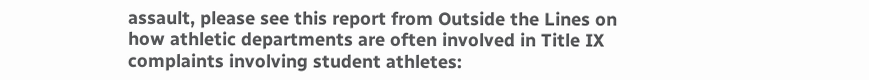assault, please see this report from Outside the Lines on how athletic departments are often involved in Title IX complaints involving student athletes: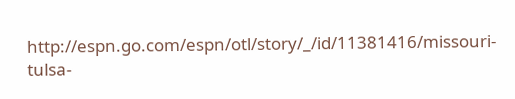http://espn.go.com/espn/otl/story/_/id/11381416/missouri-tulsa-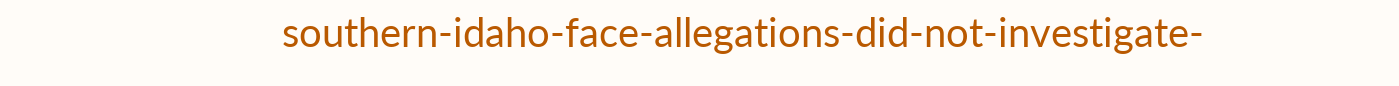southern-idaho-face-allegations-did-not-investigate-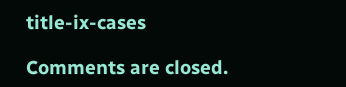title-ix-cases

Comments are closed.